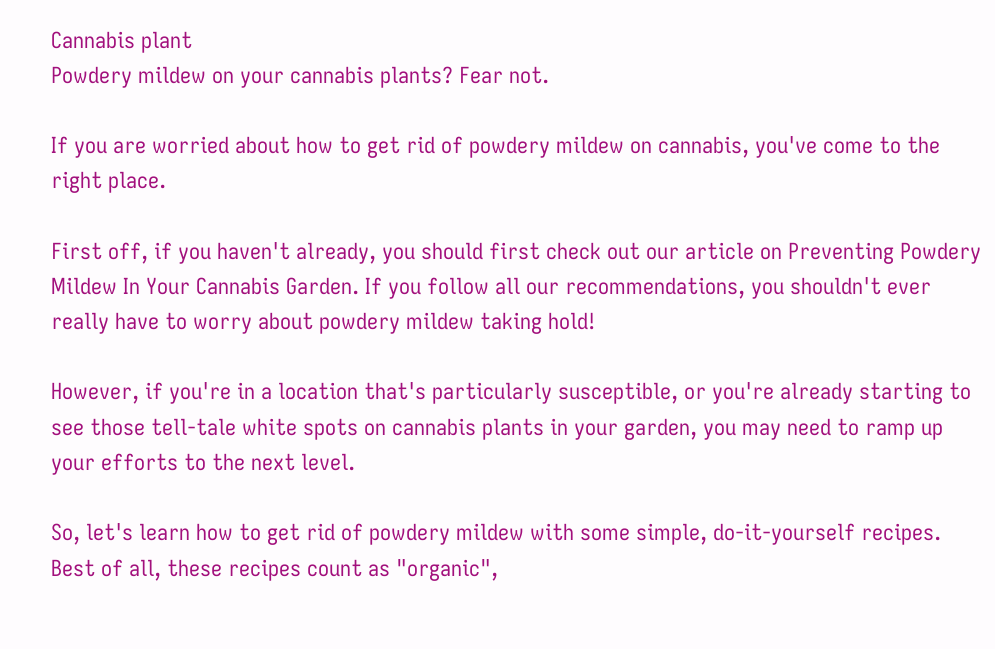Cannabis plant
Powdery mildew on your cannabis plants? Fear not.

If you are worried about how to get rid of powdery mildew on cannabis, you've come to the right place.

First off, if you haven't already, you should first check out our article on Preventing Powdery Mildew In Your Cannabis Garden. If you follow all our recommendations, you shouldn't ever really have to worry about powdery mildew taking hold!

However, if you're in a location that's particularly susceptible, or you're already starting to see those tell-tale white spots on cannabis plants in your garden, you may need to ramp up your efforts to the next level.

So, let's learn how to get rid of powdery mildew with some simple, do-it-yourself recipes. Best of all, these recipes count as "organic",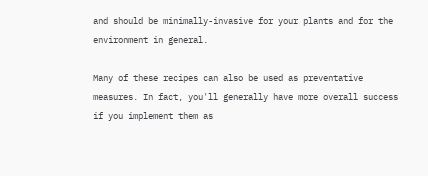and should be minimally-invasive for your plants and for the environment in general.

Many of these recipes can also be used as preventative measures. In fact, you'll generally have more overall success if you implement them as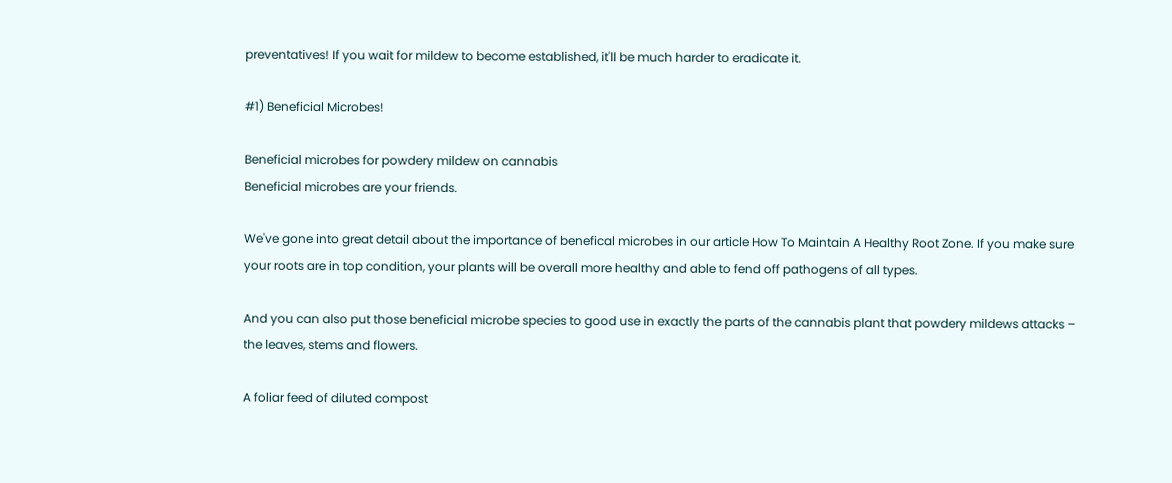preventatives! If you wait for mildew to become established, it'll be much harder to eradicate it.

#1) Beneficial Microbes!

Beneficial microbes for powdery mildew on cannabis
Beneficial microbes are your friends.

We've gone into great detail about the importance of benefical microbes in our article How To Maintain A Healthy Root Zone. If you make sure your roots are in top condition, your plants will be overall more healthy and able to fend off pathogens of all types.

And you can also put those beneficial microbe species to good use in exactly the parts of the cannabis plant that powdery mildews attacks – the leaves, stems and flowers.

A foliar feed of diluted compost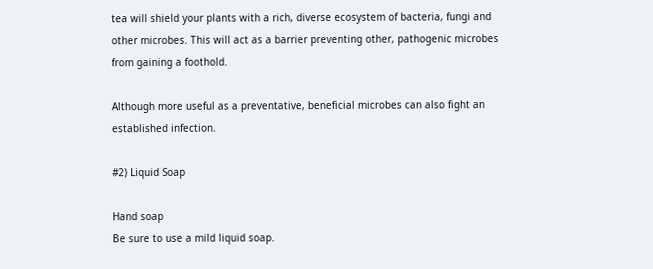tea will shield your plants with a rich, diverse ecosystem of bacteria, fungi and other microbes. This will act as a barrier preventing other, pathogenic microbes from gaining a foothold.

Although more useful as a preventative, beneficial microbes can also fight an established infection.

#2) Liquid Soap

Hand soap
Be sure to use a mild liquid soap.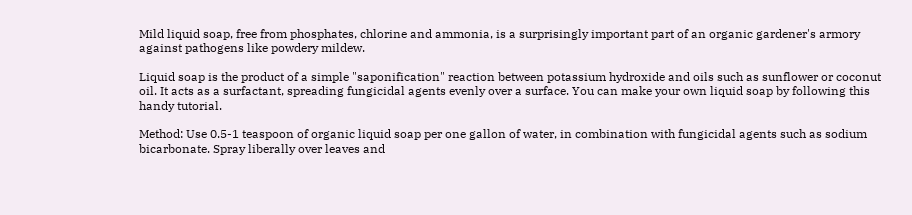Mild liquid soap, free from phosphates, chlorine and ammonia, is a surprisingly important part of an organic gardener's armory against pathogens like powdery mildew.

Liquid soap is the product of a simple "saponification" reaction between potassium hydroxide and oils such as sunflower or coconut oil. It acts as a surfactant, spreading fungicidal agents evenly over a surface. You can make your own liquid soap by following this handy tutorial.

Method: Use 0.5-1 teaspoon of organic liquid soap per one gallon of water, in combination with fungicidal agents such as sodium bicarbonate. Spray liberally over leaves and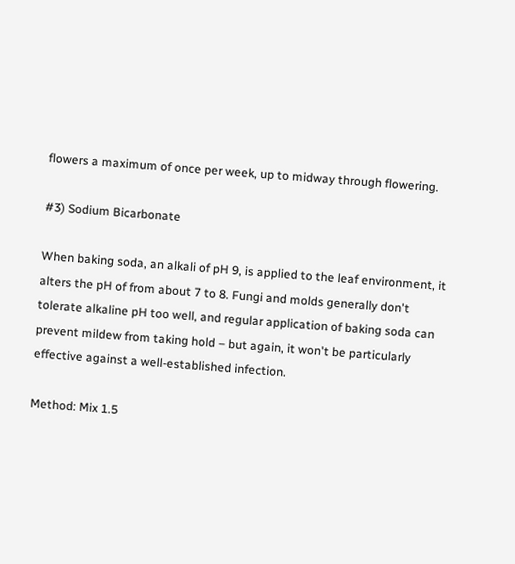flowers a maximum of once per week, up to midway through flowering.

#3) Sodium Bicarbonate

When baking soda, an alkali of pH 9, is applied to the leaf environment, it alters the pH of from about 7 to 8. Fungi and molds generally don't tolerate alkaline pH too well, and regular application of baking soda can prevent mildew from taking hold – but again, it won't be particularly effective against a well-established infection.

Method: Mix 1.5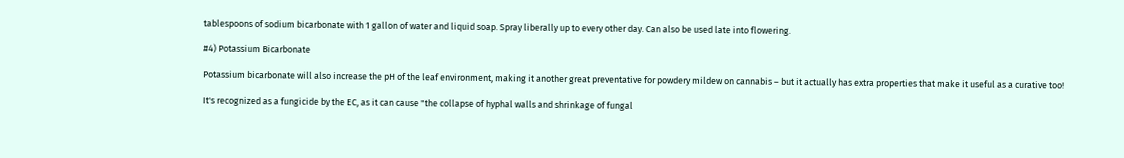tablespoons of sodium bicarbonate with 1 gallon of water and liquid soap. Spray liberally up to every other day. Can also be used late into flowering.

#4) Potassium Bicarbonate

Potassium bicarbonate will also increase the pH of the leaf environment, making it another great preventative for powdery mildew on cannabis – but it actually has extra properties that make it useful as a curative too!

It's recognized as a fungicide by the EC, as it can cause "the collapse of hyphal walls and shrinkage of fungal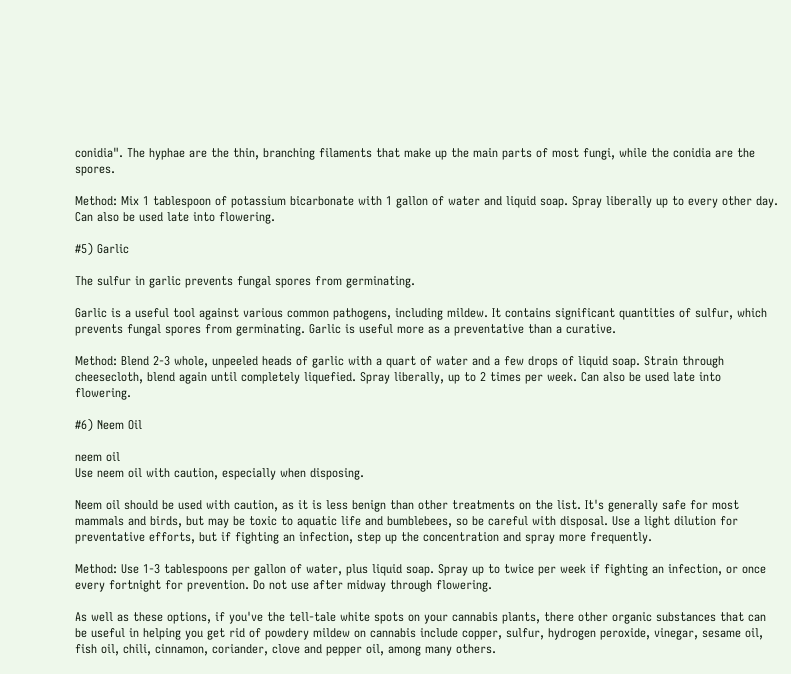conidia". The hyphae are the thin, branching filaments that make up the main parts of most fungi, while the conidia are the spores.

Method: Mix 1 tablespoon of potassium bicarbonate with 1 gallon of water and liquid soap. Spray liberally up to every other day. Can also be used late into flowering.

#5) Garlic

The sulfur in garlic prevents fungal spores from germinating.

Garlic is a useful tool against various common pathogens, including mildew. It contains significant quantities of sulfur, which prevents fungal spores from germinating. Garlic is useful more as a preventative than a curative.

Method: Blend 2-3 whole, unpeeled heads of garlic with a quart of water and a few drops of liquid soap. Strain through cheesecloth, blend again until completely liquefied. Spray liberally, up to 2 times per week. Can also be used late into flowering.

#6) Neem Oil

neem oil
Use neem oil with caution, especially when disposing.

Neem oil should be used with caution, as it is less benign than other treatments on the list. It's generally safe for most mammals and birds, but may be toxic to aquatic life and bumblebees, so be careful with disposal. Use a light dilution for preventative efforts, but if fighting an infection, step up the concentration and spray more frequently.

Method: Use 1-3 tablespoons per gallon of water, plus liquid soap. Spray up to twice per week if fighting an infection, or once every fortnight for prevention. Do not use after midway through flowering.

As well as these options, if you've the tell-tale white spots on your cannabis plants, there other organic substances that can be useful in helping you get rid of powdery mildew on cannabis include copper, sulfur, hydrogen peroxide, vinegar, sesame oil, fish oil, chili, cinnamon, coriander, clove and pepper oil, among many others.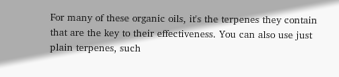For many of these organic oils, it's the terpenes they contain that are the key to their effectiveness. You can also use just plain terpenes, such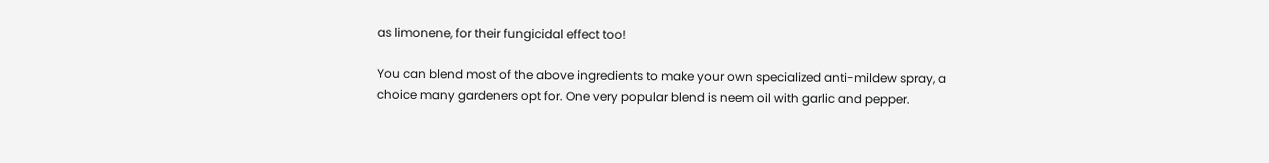as limonene, for their fungicidal effect too!

You can blend most of the above ingredients to make your own specialized anti-mildew spray, a choice many gardeners opt for. One very popular blend is neem oil with garlic and pepper.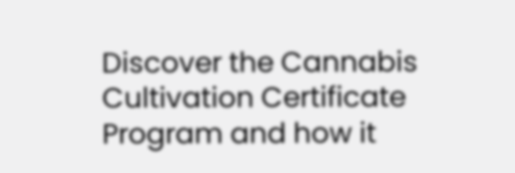Discover the Cannabis Cultivation Certificate Program and how it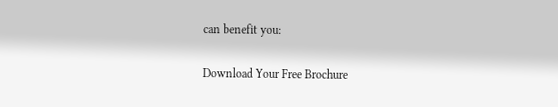can benefit you:

Download Your Free Brochure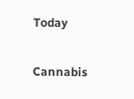Today

Cannabis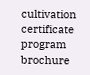cultivation certificate program brochure